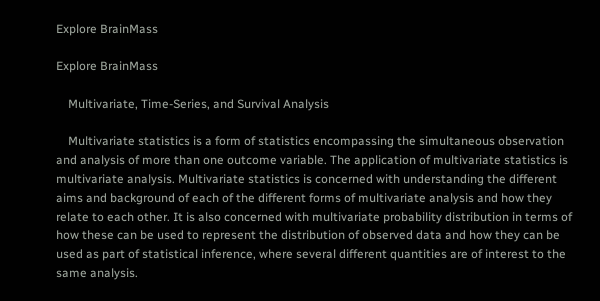Explore BrainMass

Explore BrainMass

    Multivariate, Time-Series, and Survival Analysis

    Multivariate statistics is a form of statistics encompassing the simultaneous observation and analysis of more than one outcome variable. The application of multivariate statistics is multivariate analysis. Multivariate statistics is concerned with understanding the different aims and background of each of the different forms of multivariate analysis and how they relate to each other. It is also concerned with multivariate probability distribution in terms of how these can be used to represent the distribution of observed data and how they can be used as part of statistical inference, where several different quantities are of interest to the same analysis.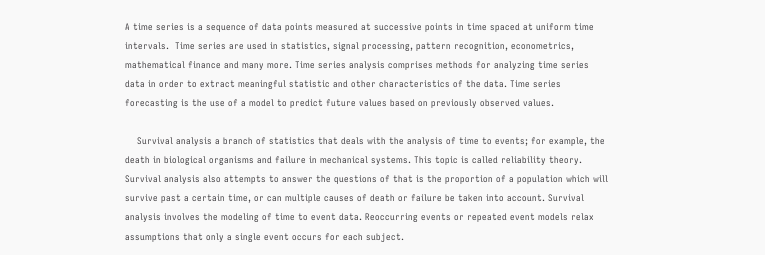A time series is a sequence of data points measured at successive points in time spaced at uniform time intervals.  Time series are used in statistics, signal processing, pattern recognition, econometrics, mathematical finance and many more. Time series analysis comprises methods for analyzing time series data in order to extract meaningful statistic and other characteristics of the data. Time series forecasting is the use of a model to predict future values based on previously observed values.

    Survival analysis a branch of statistics that deals with the analysis of time to events; for example, the death in biological organisms and failure in mechanical systems. This topic is called reliability theory. Survival analysis also attempts to answer the questions of that is the proportion of a population which will survive past a certain time, or can multiple causes of death or failure be taken into account. Survival analysis involves the modeling of time to event data. Reoccurring events or repeated event models relax assumptions that only a single event occurs for each subject.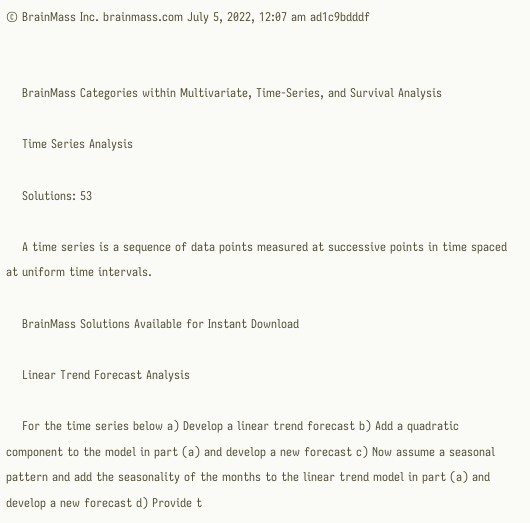© BrainMass Inc. brainmass.com July 5, 2022, 12:07 am ad1c9bdddf


    BrainMass Categories within Multivariate, Time-Series, and Survival Analysis

    Time Series Analysis

    Solutions: 53

    A time series is a sequence of data points measured at successive points in time spaced at uniform time intervals.

    BrainMass Solutions Available for Instant Download

    Linear Trend Forecast Analysis

    For the time series below a) Develop a linear trend forecast b) Add a quadratic component to the model in part (a) and develop a new forecast c) Now assume a seasonal pattern and add the seasonality of the months to the linear trend model in part (a) and develop a new forecast d) Provide t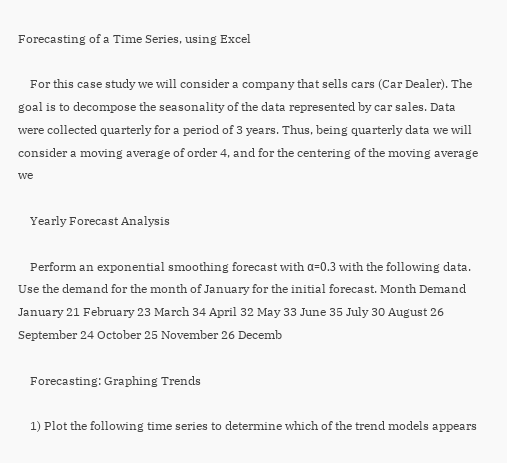Forecasting of a Time Series, using Excel

    For this case study we will consider a company that sells cars (Car Dealer). The goal is to decompose the seasonality of the data represented by car sales. Data were collected quarterly for a period of 3 years. Thus, being quarterly data we will consider a moving average of order 4, and for the centering of the moving average we

    Yearly Forecast Analysis

    Perform an exponential smoothing forecast with α=0.3 with the following data. Use the demand for the month of January for the initial forecast. Month Demand January 21 February 23 March 34 April 32 May 33 June 35 July 30 August 26 September 24 October 25 November 26 Decemb

    Forecasting: Graphing Trends

    1) Plot the following time series to determine which of the trend models appears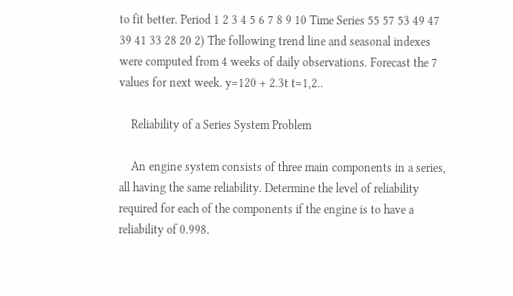to fit better. Period 1 2 3 4 5 6 7 8 9 10 Time Series 55 57 53 49 47 39 41 33 28 20 2) The following trend line and seasonal indexes were computed from 4 weeks of daily observations. Forecast the 7 values for next week. y=120 + 2.3t t=1,2..

    Reliability of a Series System Problem

    An engine system consists of three main components in a series, all having the same reliability. Determine the level of reliability required for each of the components if the engine is to have a reliability of 0.998.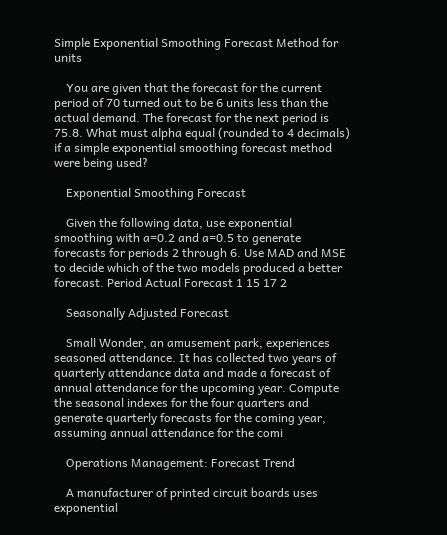Simple Exponential Smoothing Forecast Method for units

    You are given that the forecast for the current period of 70 turned out to be 6 units less than the actual demand. The forecast for the next period is 75.8. What must alpha equal (rounded to 4 decimals) if a simple exponential smoothing forecast method were being used?

    Exponential Smoothing Forecast

    Given the following data, use exponential smoothing with a=0.2 and a=0.5 to generate forecasts for periods 2 through 6. Use MAD and MSE to decide which of the two models produced a better forecast. Period Actual Forecast 1 15 17 2

    Seasonally Adjusted Forecast

    Small Wonder, an amusement park, experiences seasoned attendance. It has collected two years of quarterly attendance data and made a forecast of annual attendance for the upcoming year. Compute the seasonal indexes for the four quarters and generate quarterly forecasts for the coming year, assuming annual attendance for the comi

    Operations Management: Forecast Trend

    A manufacturer of printed circuit boards uses exponential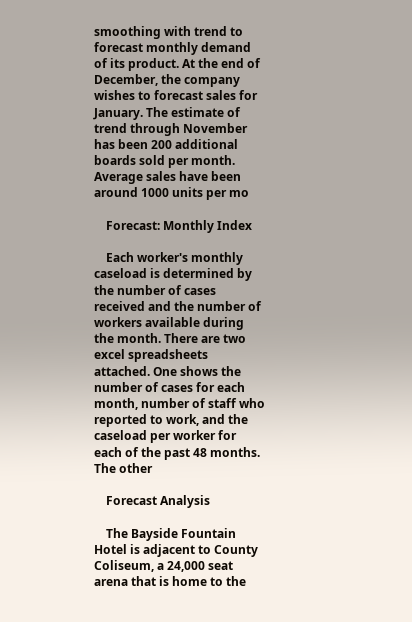smoothing with trend to forecast monthly demand of its product. At the end of December, the company wishes to forecast sales for January. The estimate of trend through November has been 200 additional boards sold per month. Average sales have been around 1000 units per mo

    Forecast: Monthly Index

    Each worker's monthly caseload is determined by the number of cases received and the number of workers available during the month. There are two excel spreadsheets attached. One shows the number of cases for each month, number of staff who reported to work, and the caseload per worker for each of the past 48 months. The other

    Forecast Analysis

    The Bayside Fountain Hotel is adjacent to County Coliseum, a 24,000 seat arena that is home to the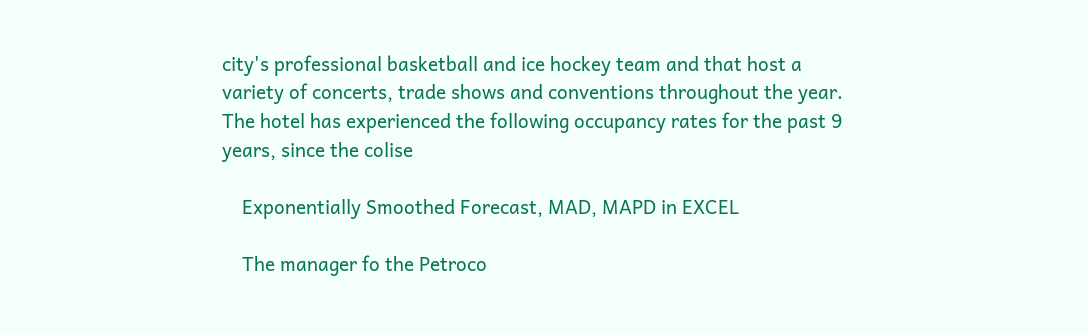city's professional basketball and ice hockey team and that host a variety of concerts, trade shows and conventions throughout the year. The hotel has experienced the following occupancy rates for the past 9 years, since the colise

    Exponentially Smoothed Forecast, MAD, MAPD in EXCEL

    The manager fo the Petroco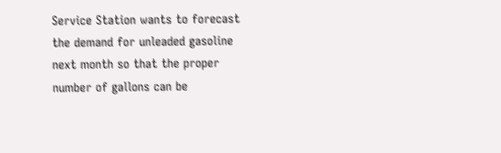Service Station wants to forecast the demand for unleaded gasoline next month so that the proper number of gallons can be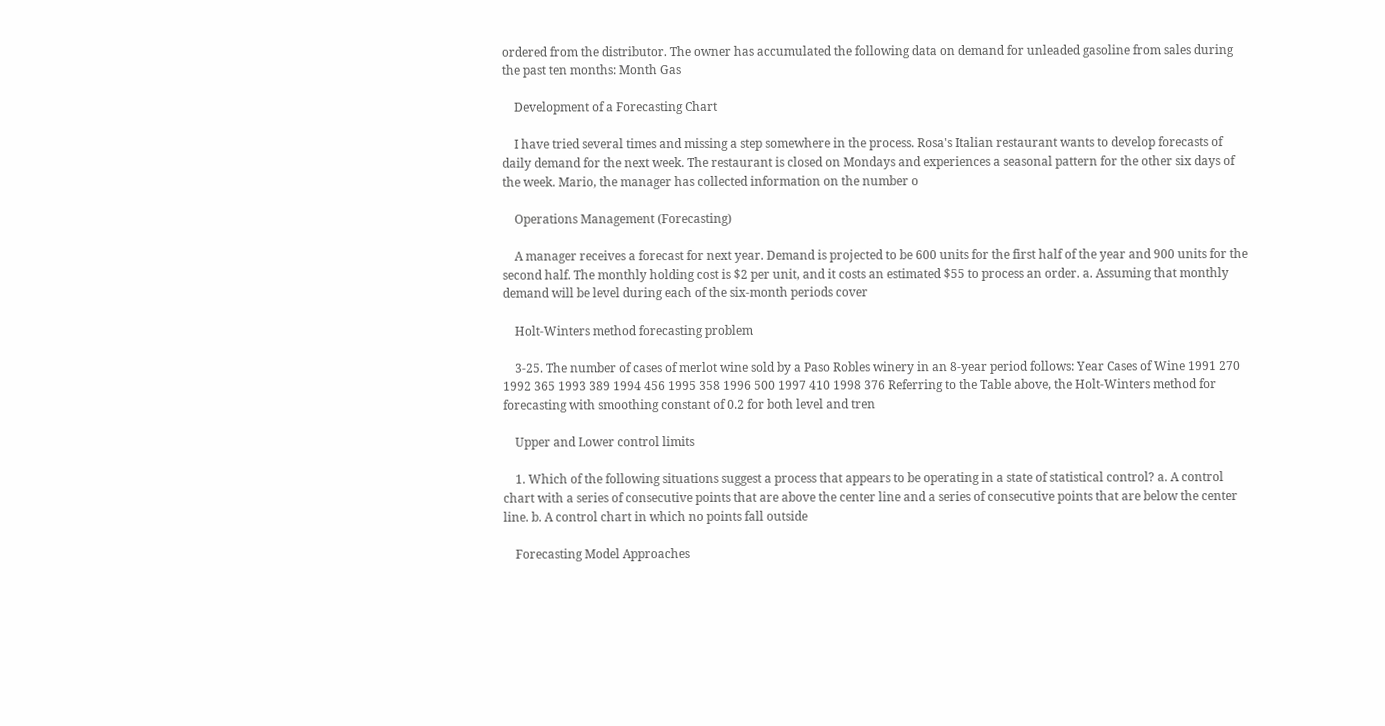ordered from the distributor. The owner has accumulated the following data on demand for unleaded gasoline from sales during the past ten months: Month Gas

    Development of a Forecasting Chart

    I have tried several times and missing a step somewhere in the process. Rosa's Italian restaurant wants to develop forecasts of daily demand for the next week. The restaurant is closed on Mondays and experiences a seasonal pattern for the other six days of the week. Mario, the manager has collected information on the number o

    Operations Management (Forecasting)

    A manager receives a forecast for next year. Demand is projected to be 600 units for the first half of the year and 900 units for the second half. The monthly holding cost is $2 per unit, and it costs an estimated $55 to process an order. a. Assuming that monthly demand will be level during each of the six-month periods cover

    Holt-Winters method forecasting problem

    3-25. The number of cases of merlot wine sold by a Paso Robles winery in an 8-year period follows: Year Cases of Wine 1991 270 1992 365 1993 389 1994 456 1995 358 1996 500 1997 410 1998 376 Referring to the Table above, the Holt-Winters method for forecasting with smoothing constant of 0.2 for both level and tren

    Upper and Lower control limits

    1. Which of the following situations suggest a process that appears to be operating in a state of statistical control? a. A control chart with a series of consecutive points that are above the center line and a series of consecutive points that are below the center line. b. A control chart in which no points fall outside

    Forecasting Model Approaches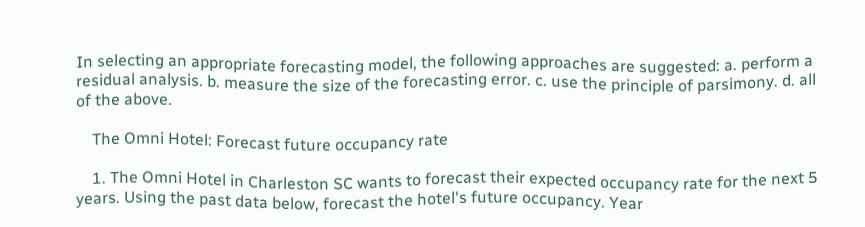In selecting an appropriate forecasting model, the following approaches are suggested: a. perform a residual analysis. b. measure the size of the forecasting error. c. use the principle of parsimony. d. all of the above.

    The Omni Hotel: Forecast future occupancy rate

    1. The Omni Hotel in Charleston SC wants to forecast their expected occupancy rate for the next 5 years. Using the past data below, forecast the hotel's future occupancy. Year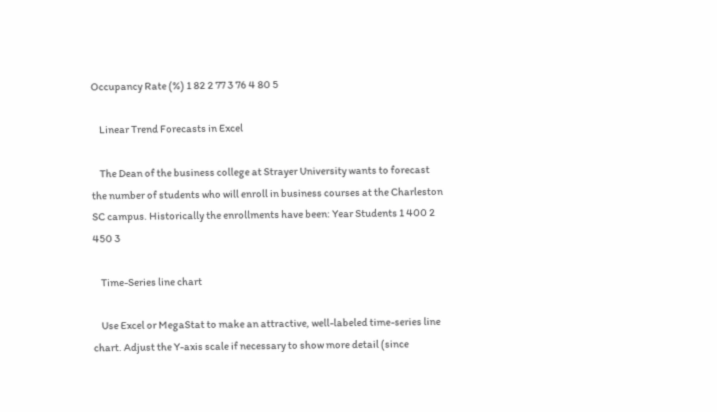Occupancy Rate (%) 1 82 2 77 3 76 4 80 5

    Linear Trend Forecasts in Excel

    The Dean of the business college at Strayer University wants to forecast the number of students who will enroll in business courses at the Charleston SC campus. Historically the enrollments have been: Year Students 1 400 2 450 3

    Time-Series line chart

    Use Excel or MegaStat to make an attractive, well-labeled time-series line chart. Adjust the Y-axis scale if necessary to show more detail (since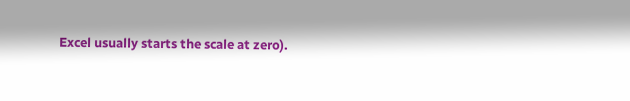Excel usually starts the scale at zero).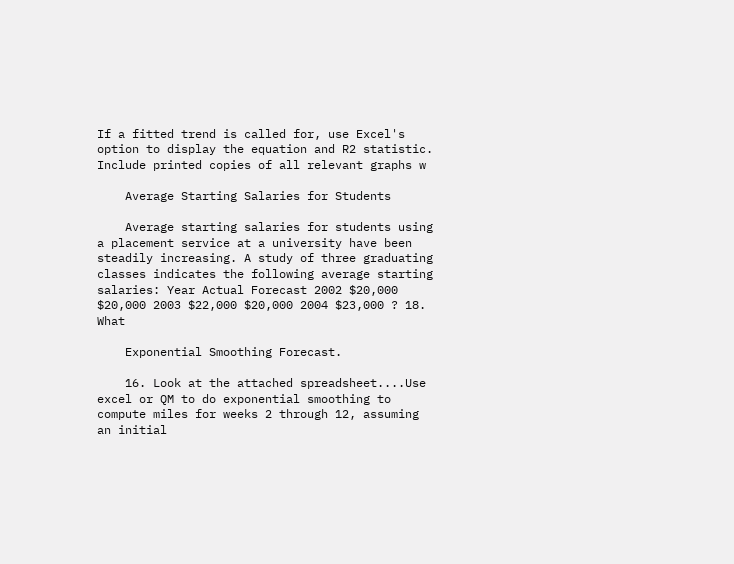If a fitted trend is called for, use Excel's option to display the equation and R2 statistic. Include printed copies of all relevant graphs w

    Average Starting Salaries for Students

    Average starting salaries for students using a placement service at a university have been steadily increasing. A study of three graduating classes indicates the following average starting salaries: Year Actual Forecast 2002 $20,000 $20,000 2003 $22,000 $20,000 2004 $23,000 ? 18. What

    Exponential Smoothing Forecast.

    16. Look at the attached spreadsheet....Use excel or QM to do exponential smoothing to compute miles for weeks 2 through 12, assuming an initial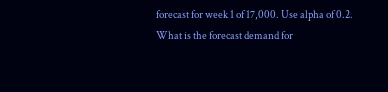forecast for week 1 of 17,000. Use alpha of 0.2. What is the forecast demand for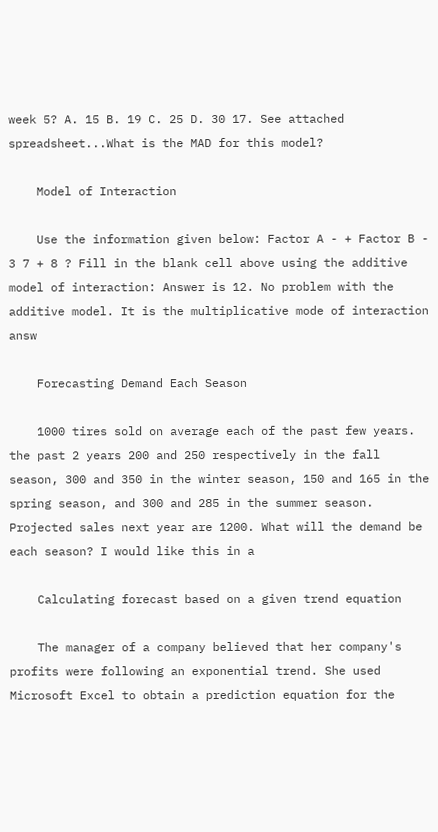week 5? A. 15 B. 19 C. 25 D. 30 17. See attached spreadsheet...What is the MAD for this model?

    Model of Interaction

    Use the information given below: Factor A - + Factor B - 3 7 + 8 ? Fill in the blank cell above using the additive model of interaction: Answer is 12. No problem with the additive model. It is the multiplicative mode of interaction answ

    Forecasting Demand Each Season

    1000 tires sold on average each of the past few years. the past 2 years 200 and 250 respectively in the fall season, 300 and 350 in the winter season, 150 and 165 in the spring season, and 300 and 285 in the summer season. Projected sales next year are 1200. What will the demand be each season? I would like this in a

    Calculating forecast based on a given trend equation

    The manager of a company believed that her company's profits were following an exponential trend. She used Microsoft Excel to obtain a prediction equation for the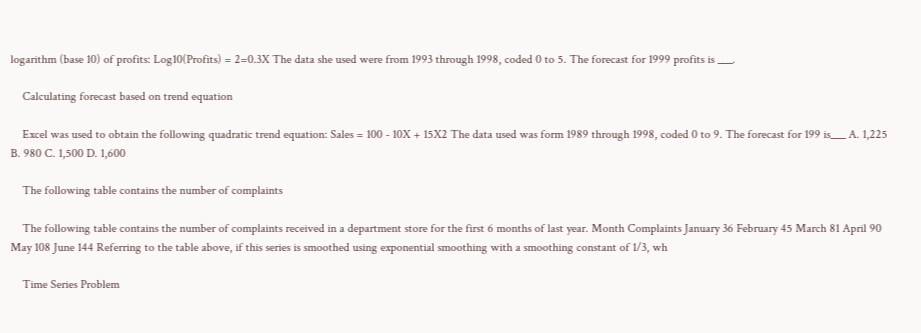logarithm (base 10) of profits: Log10(Profits) = 2=0.3X The data she used were from 1993 through 1998, coded 0 to 5. The forecast for 1999 profits is ___.

    Calculating forecast based on trend equation

    Excel was used to obtain the following quadratic trend equation: Sales = 100 - 10X + 15X2 The data used was form 1989 through 1998, coded 0 to 9. The forecast for 199 is___ A. 1,225 B. 980 C. 1,500 D. 1,600

    The following table contains the number of complaints

    The following table contains the number of complaints received in a department store for the first 6 months of last year. Month Complaints January 36 February 45 March 81 April 90 May 108 June 144 Referring to the table above, if this series is smoothed using exponential smoothing with a smoothing constant of 1/3, wh

    Time Series Problem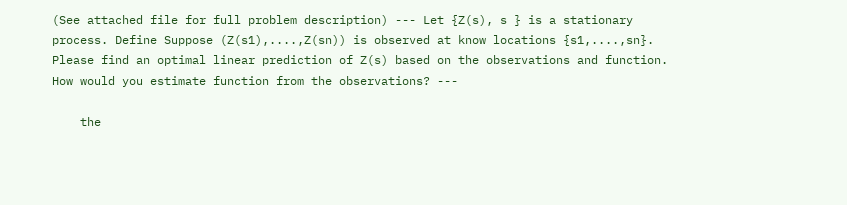(See attached file for full problem description) --- Let {Z(s), s } is a stationary process. Define Suppose (Z(s1),....,Z(sn)) is observed at know locations {s1,....,sn}. Please find an optimal linear prediction of Z(s) based on the observations and function. How would you estimate function from the observations? ---

    the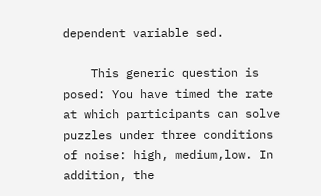dependent variable sed.

    This generic question is posed: You have timed the rate at which participants can solve puzzles under three conditions of noise: high, medium,low. In addition, the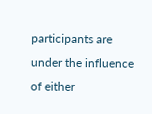participants are under the influence of either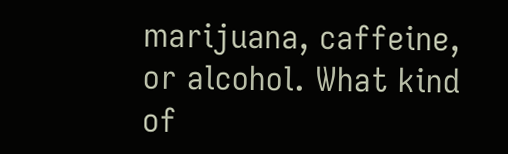marijuana, caffeine, or alcohol. What kind of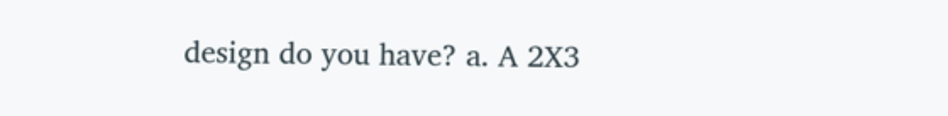design do you have? a. A 2X3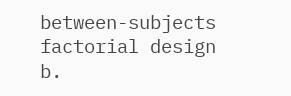between-subjects factorial design b.